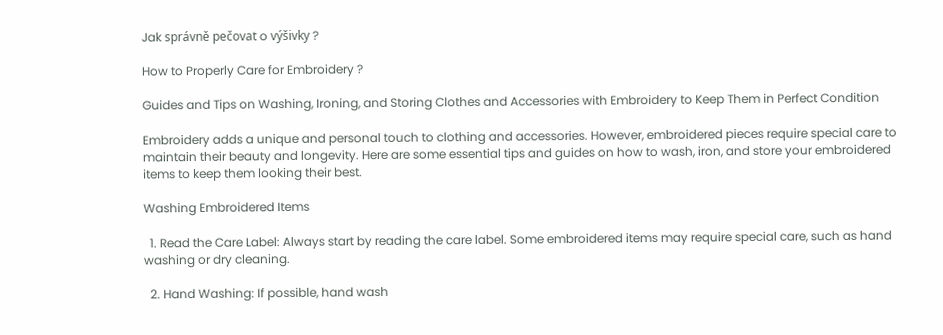Jak správně pečovat o výšivky ?

How to Properly Care for Embroidery ?

Guides and Tips on Washing, Ironing, and Storing Clothes and Accessories with Embroidery to Keep Them in Perfect Condition

Embroidery adds a unique and personal touch to clothing and accessories. However, embroidered pieces require special care to maintain their beauty and longevity. Here are some essential tips and guides on how to wash, iron, and store your embroidered items to keep them looking their best.

Washing Embroidered Items

  1. Read the Care Label: Always start by reading the care label. Some embroidered items may require special care, such as hand washing or dry cleaning.

  2. Hand Washing: If possible, hand wash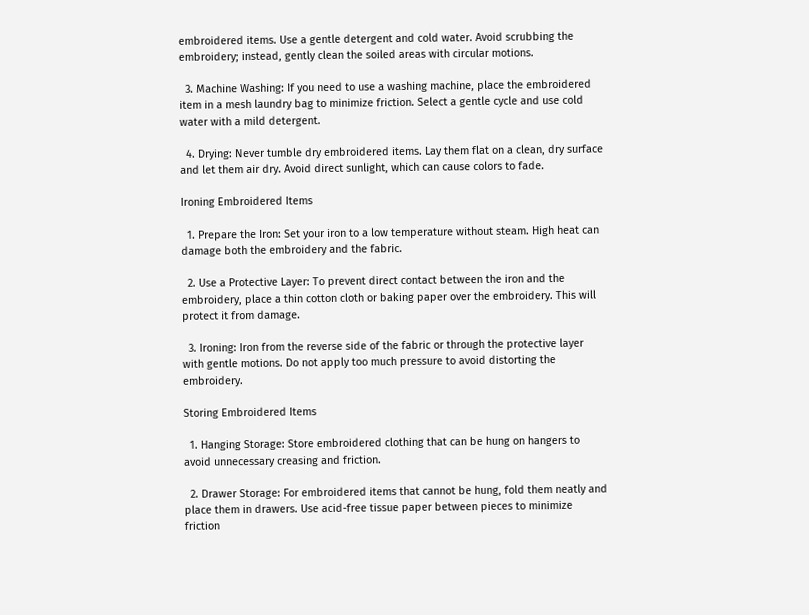embroidered items. Use a gentle detergent and cold water. Avoid scrubbing the embroidery; instead, gently clean the soiled areas with circular motions.

  3. Machine Washing: If you need to use a washing machine, place the embroidered item in a mesh laundry bag to minimize friction. Select a gentle cycle and use cold water with a mild detergent.

  4. Drying: Never tumble dry embroidered items. Lay them flat on a clean, dry surface and let them air dry. Avoid direct sunlight, which can cause colors to fade.

Ironing Embroidered Items

  1. Prepare the Iron: Set your iron to a low temperature without steam. High heat can damage both the embroidery and the fabric.

  2. Use a Protective Layer: To prevent direct contact between the iron and the embroidery, place a thin cotton cloth or baking paper over the embroidery. This will protect it from damage.

  3. Ironing: Iron from the reverse side of the fabric or through the protective layer with gentle motions. Do not apply too much pressure to avoid distorting the embroidery.

Storing Embroidered Items

  1. Hanging Storage: Store embroidered clothing that can be hung on hangers to avoid unnecessary creasing and friction.

  2. Drawer Storage: For embroidered items that cannot be hung, fold them neatly and place them in drawers. Use acid-free tissue paper between pieces to minimize friction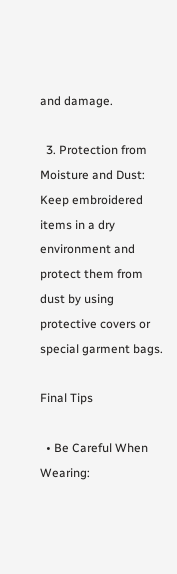and damage.

  3. Protection from Moisture and Dust: Keep embroidered items in a dry environment and protect them from dust by using protective covers or special garment bags.

Final Tips

  • Be Careful When Wearing: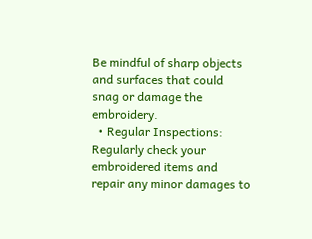Be mindful of sharp objects and surfaces that could snag or damage the embroidery.
  • Regular Inspections: Regularly check your embroidered items and repair any minor damages to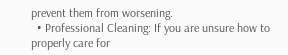prevent them from worsening.
  • Professional Cleaning: If you are unsure how to properly care for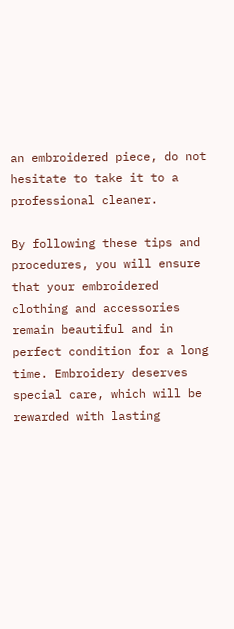an embroidered piece, do not hesitate to take it to a professional cleaner.

By following these tips and procedures, you will ensure that your embroidered clothing and accessories remain beautiful and in perfect condition for a long time. Embroidery deserves special care, which will be rewarded with lasting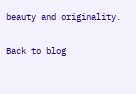beauty and originality.

Back to blog